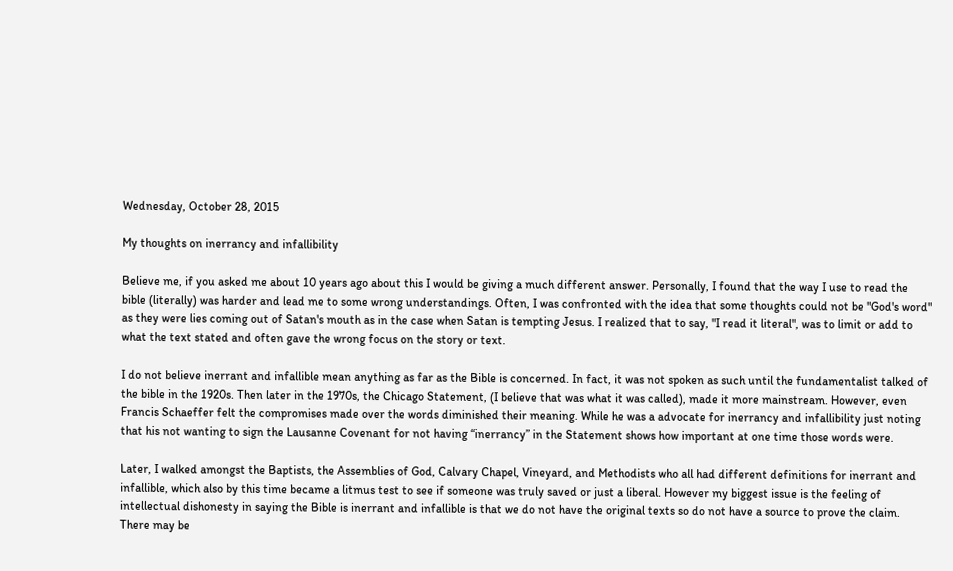Wednesday, October 28, 2015

My thoughts on inerrancy and infallibility

Believe me, if you asked me about 10 years ago about this I would be giving a much different answer. Personally, I found that the way I use to read the bible (literally) was harder and lead me to some wrong understandings. Often, I was confronted with the idea that some thoughts could not be "God's word" as they were lies coming out of Satan's mouth as in the case when Satan is tempting Jesus. I realized that to say, "I read it literal", was to limit or add to what the text stated and often gave the wrong focus on the story or text.

I do not believe inerrant and infallible mean anything as far as the Bible is concerned. In fact, it was not spoken as such until the fundamentalist talked of the bible in the 1920s. Then later in the 1970s, the Chicago Statement, (I believe that was what it was called), made it more mainstream. However, even Francis Schaeffer felt the compromises made over the words diminished their meaning. While he was a advocate for inerrancy and infallibility just noting that his not wanting to sign the Lausanne Covenant for not having “inerrancy” in the Statement shows how important at one time those words were.

Later, I walked amongst the Baptists, the Assemblies of God, Calvary Chapel, Vineyard, and Methodists who all had different definitions for inerrant and infallible, which also by this time became a litmus test to see if someone was truly saved or just a liberal. However my biggest issue is the feeling of intellectual dishonesty in saying the Bible is inerrant and infallible is that we do not have the original texts so do not have a source to prove the claim. There may be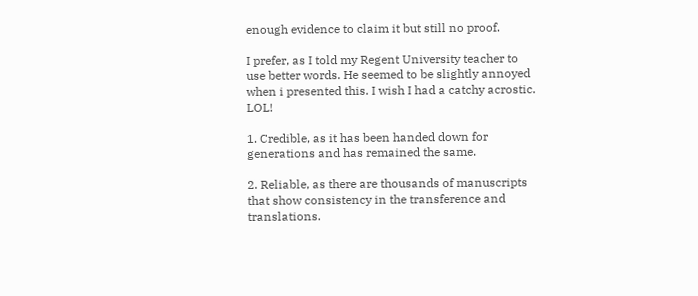enough evidence to claim it but still no proof.

I prefer, as I told my Regent University teacher to use better words. He seemed to be slightly annoyed when i presented this. I wish I had a catchy acrostic. LOL!

1. Credible, as it has been handed down for generations and has remained the same.

2. Reliable, as there are thousands of manuscripts that show consistency in the transference and translations.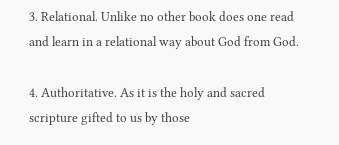3. Relational. Unlike no other book does one read and learn in a relational way about God from God.

4. Authoritative. As it is the holy and sacred scripture gifted to us by those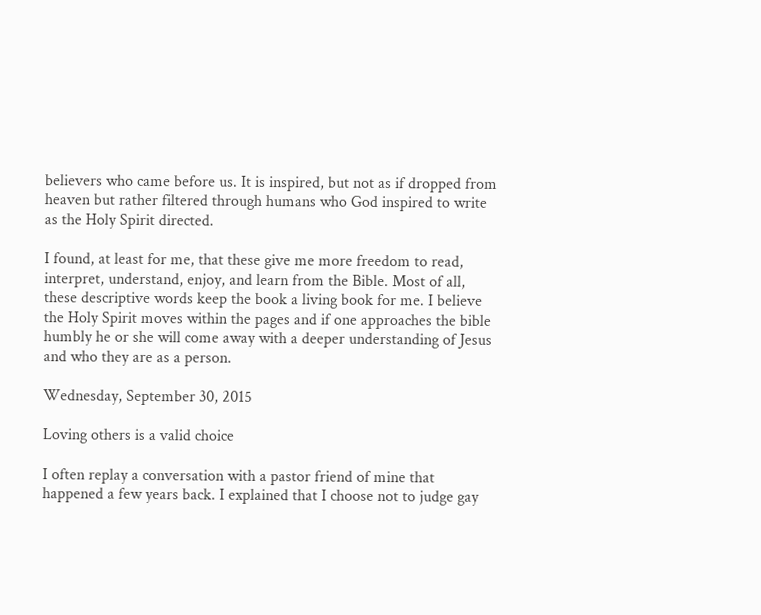believers who came before us. It is inspired, but not as if dropped from heaven but rather filtered through humans who God inspired to write as the Holy Spirit directed.

I found, at least for me, that these give me more freedom to read, interpret, understand, enjoy, and learn from the Bible. Most of all, these descriptive words keep the book a living book for me. I believe the Holy Spirit moves within the pages and if one approaches the bible humbly he or she will come away with a deeper understanding of Jesus and who they are as a person.

Wednesday, September 30, 2015

Loving others is a valid choice

I often replay a conversation with a pastor friend of mine that happened a few years back. I explained that I choose not to judge gay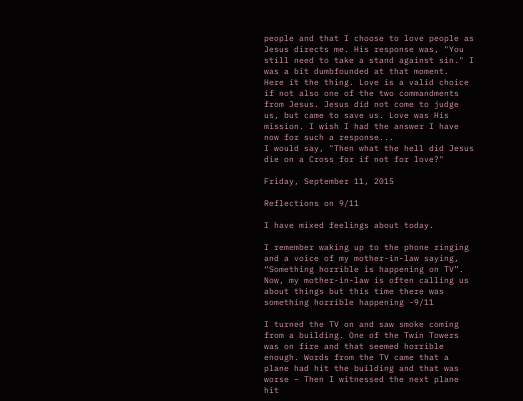people and that I choose to love people as Jesus directs me. His response was, "You still need to take a stand against sin." I was a bit dumbfounded at that moment.
Here it the thing. Love is a valid choice if not also one of the two commandments from Jesus. Jesus did not come to judge us, but came to save us. Love was His mission. I wish I had the answer I have now for such a response...
I would say, "Then what the hell did Jesus die on a Cross for if not for love?"

Friday, September 11, 2015

Reflections on 9/11

I have mixed feelings about today.

I remember waking up to the phone ringing and a voice of my mother-in-law saying, “Something horrible is happening on TV”. Now, my mother-in-law is often calling us about things but this time there was something horrible happening -9/11

I turned the TV on and saw smoke coming from a building. One of the Twin Towers was on fire and that seemed horrible enough. Words from the TV came that a plane had hit the building and that was worse – Then I witnessed the next plane hit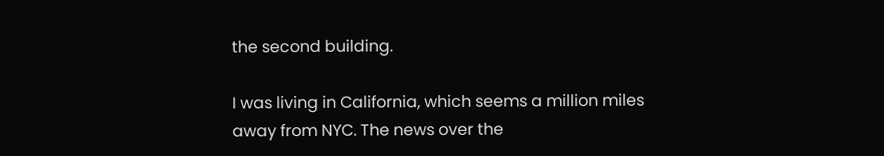the second building.

I was living in California, which seems a million miles away from NYC. The news over the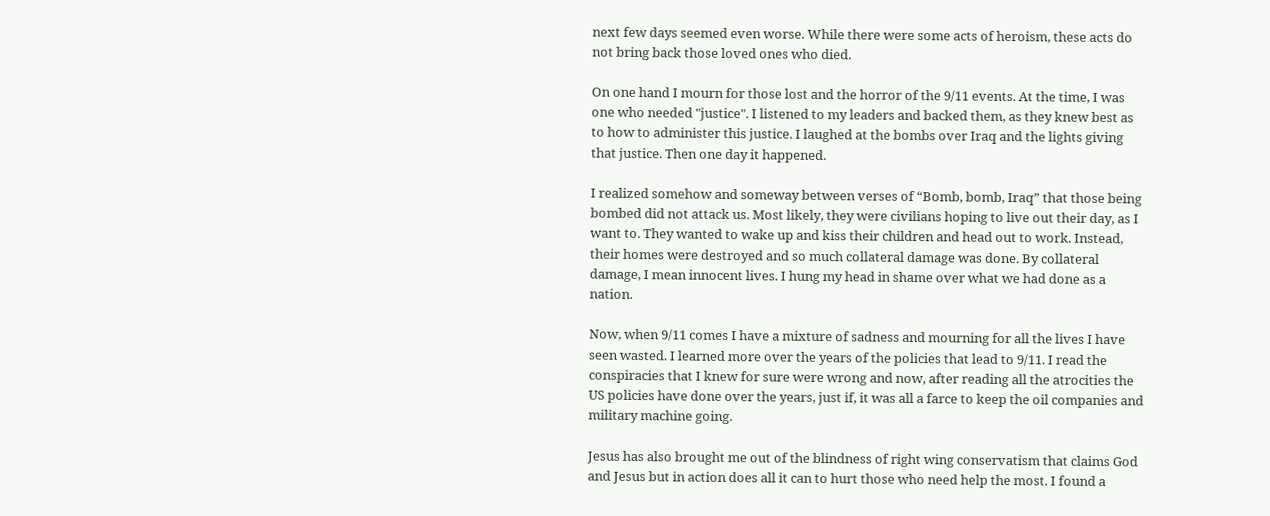next few days seemed even worse. While there were some acts of heroism, these acts do not bring back those loved ones who died.

On one hand I mourn for those lost and the horror of the 9/11 events. At the time, I was one who needed "justice". I listened to my leaders and backed them, as they knew best as to how to administer this justice. I laughed at the bombs over Iraq and the lights giving that justice. Then one day it happened.

I realized somehow and someway between verses of “Bomb, bomb, Iraq” that those being bombed did not attack us. Most likely, they were civilians hoping to live out their day, as I want to. They wanted to wake up and kiss their children and head out to work. Instead, their homes were destroyed and so much collateral damage was done. By collateral damage, I mean innocent lives. I hung my head in shame over what we had done as a nation.

Now, when 9/11 comes I have a mixture of sadness and mourning for all the lives I have seen wasted. I learned more over the years of the policies that lead to 9/11. I read the conspiracies that I knew for sure were wrong and now, after reading all the atrocities the US policies have done over the years, just if, it was all a farce to keep the oil companies and military machine going.

Jesus has also brought me out of the blindness of right wing conservatism that claims God and Jesus but in action does all it can to hurt those who need help the most. I found a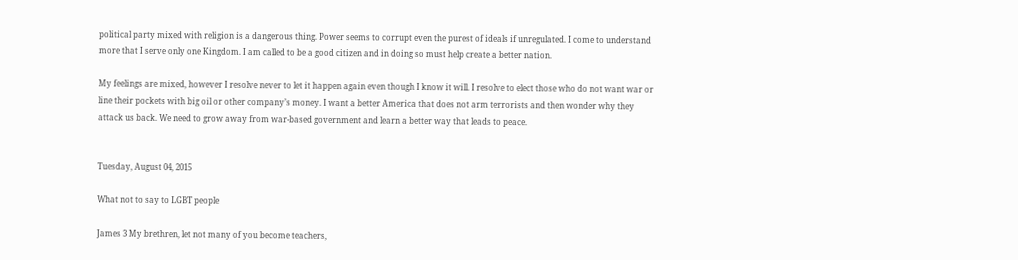political party mixed with religion is a dangerous thing. Power seems to corrupt even the purest of ideals if unregulated. I come to understand more that I serve only one Kingdom. I am called to be a good citizen and in doing so must help create a better nation.

My feelings are mixed, however I resolve never to let it happen again even though I know it will. I resolve to elect those who do not want war or line their pockets with big oil or other company’s money. I want a better America that does not arm terrorists and then wonder why they attack us back. We need to grow away from war-based government and learn a better way that leads to peace.


Tuesday, August 04, 2015

What not to say to LGBT people

James 3 My brethren, let not many of you become teachers,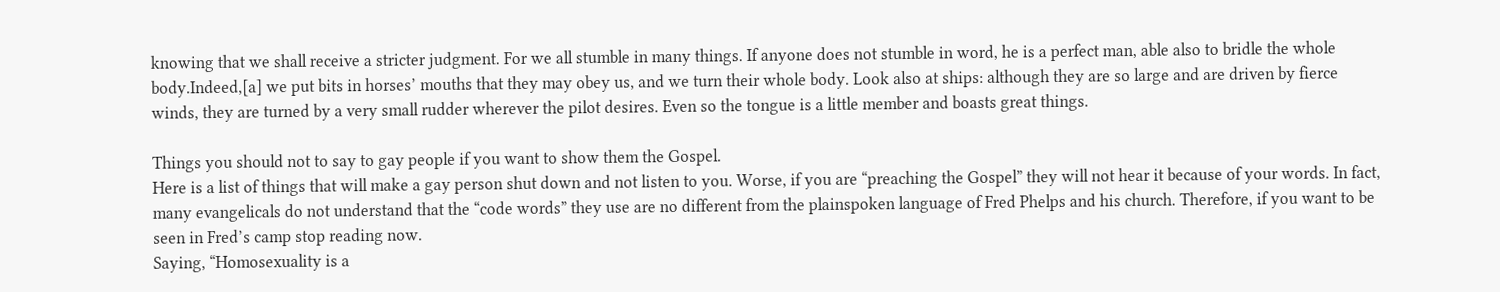knowing that we shall receive a stricter judgment. For we all stumble in many things. If anyone does not stumble in word, he is a perfect man, able also to bridle the whole body.Indeed,[a] we put bits in horses’ mouths that they may obey us, and we turn their whole body. Look also at ships: although they are so large and are driven by fierce winds, they are turned by a very small rudder wherever the pilot desires. Even so the tongue is a little member and boasts great things.

Things you should not to say to gay people if you want to show them the Gospel.
Here is a list of things that will make a gay person shut down and not listen to you. Worse, if you are “preaching the Gospel” they will not hear it because of your words. In fact, many evangelicals do not understand that the “code words” they use are no different from the plainspoken language of Fred Phelps and his church. Therefore, if you want to be seen in Fred’s camp stop reading now.
Saying, “Homosexuality is a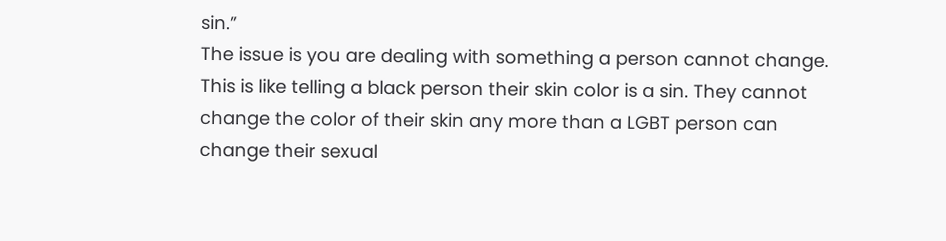sin.”
The issue is you are dealing with something a person cannot change. This is like telling a black person their skin color is a sin. They cannot change the color of their skin any more than a LGBT person can change their sexual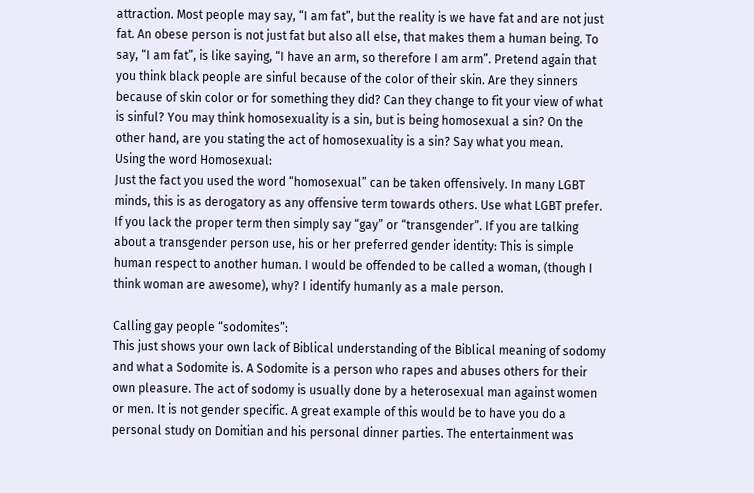attraction. Most people may say, “I am fat”, but the reality is we have fat and are not just fat. An obese person is not just fat but also all else, that makes them a human being. To say, “I am fat”, is like saying, “I have an arm, so therefore I am arm”. Pretend again that you think black people are sinful because of the color of their skin. Are they sinners because of skin color or for something they did? Can they change to fit your view of what is sinful? You may think homosexuality is a sin, but is being homosexual a sin? On the other hand, are you stating the act of homosexuality is a sin? Say what you mean.
Using the word Homosexual:
Just the fact you used the word “homosexual” can be taken offensively. In many LGBT minds, this is as derogatory as any offensive term towards others. Use what LGBT prefer. If you lack the proper term then simply say “gay” or “transgender”. If you are talking about a transgender person use, his or her preferred gender identity: This is simple human respect to another human. I would be offended to be called a woman, (though I think woman are awesome), why? I identify humanly as a male person.

Calling gay people “sodomites”:
This just shows your own lack of Biblical understanding of the Biblical meaning of sodomy and what a Sodomite is. A Sodomite is a person who rapes and abuses others for their own pleasure. The act of sodomy is usually done by a heterosexual man against women or men. It is not gender specific. A great example of this would be to have you do a personal study on Domitian and his personal dinner parties. The entertainment was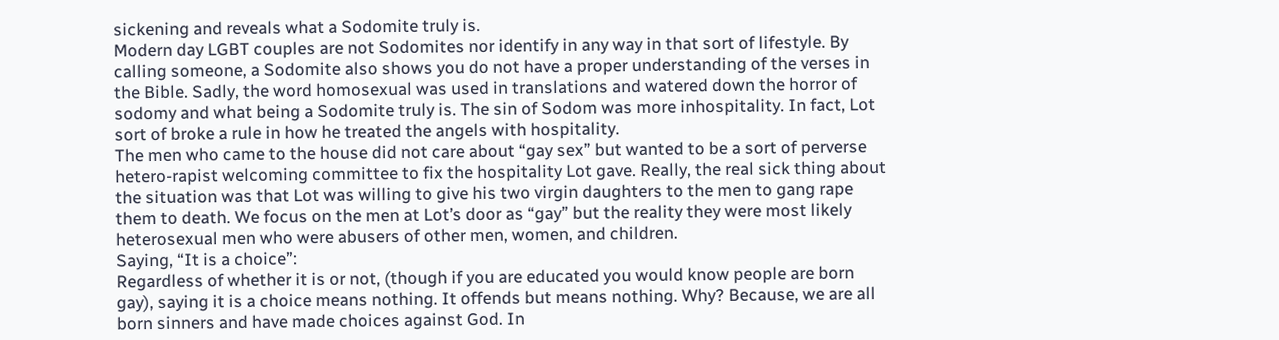sickening and reveals what a Sodomite truly is.
Modern day LGBT couples are not Sodomites nor identify in any way in that sort of lifestyle. By calling someone, a Sodomite also shows you do not have a proper understanding of the verses in the Bible. Sadly, the word homosexual was used in translations and watered down the horror of sodomy and what being a Sodomite truly is. The sin of Sodom was more inhospitality. In fact, Lot sort of broke a rule in how he treated the angels with hospitality.
The men who came to the house did not care about “gay sex” but wanted to be a sort of perverse hetero-rapist welcoming committee to fix the hospitality Lot gave. Really, the real sick thing about the situation was that Lot was willing to give his two virgin daughters to the men to gang rape them to death. We focus on the men at Lot’s door as “gay” but the reality they were most likely heterosexual men who were abusers of other men, women, and children.
Saying, “It is a choice”:
Regardless of whether it is or not, (though if you are educated you would know people are born gay), saying it is a choice means nothing. It offends but means nothing. Why? Because, we are all born sinners and have made choices against God. In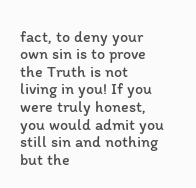fact, to deny your own sin is to prove the Truth is not living in you! If you were truly honest, you would admit you still sin and nothing but the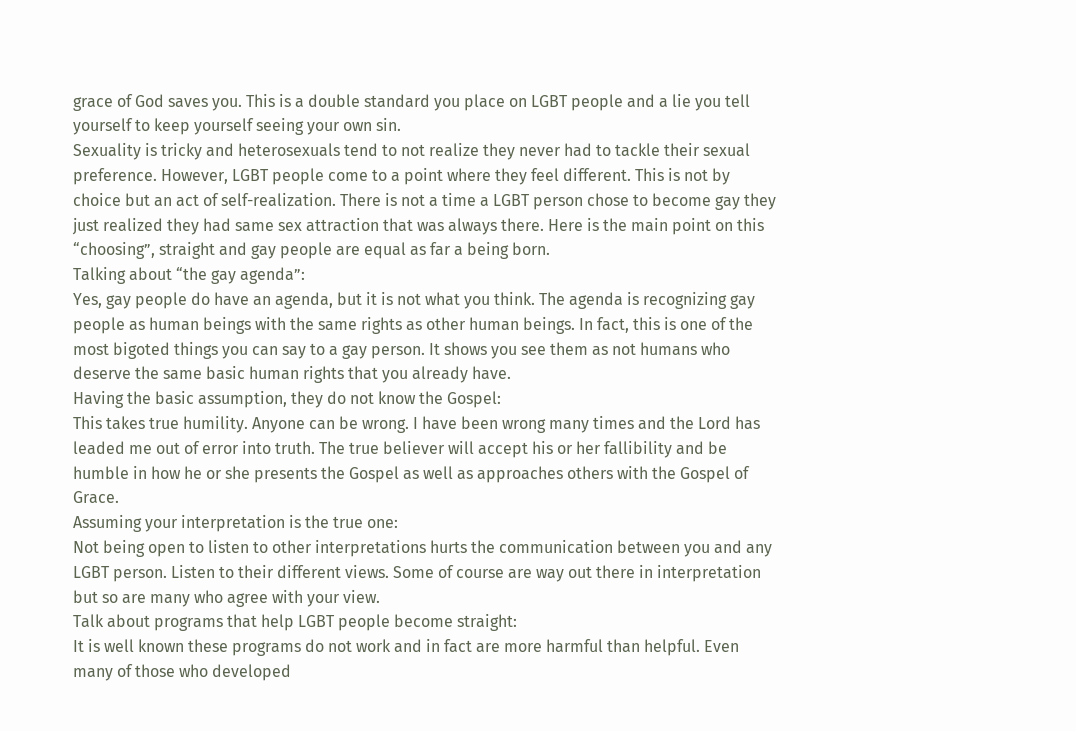grace of God saves you. This is a double standard you place on LGBT people and a lie you tell yourself to keep yourself seeing your own sin.
Sexuality is tricky and heterosexuals tend to not realize they never had to tackle their sexual preference. However, LGBT people come to a point where they feel different. This is not by choice but an act of self-realization. There is not a time a LGBT person chose to become gay they just realized they had same sex attraction that was always there. Here is the main point on this “choosing”, straight and gay people are equal as far a being born.
Talking about “the gay agenda”:
Yes, gay people do have an agenda, but it is not what you think. The agenda is recognizing gay people as human beings with the same rights as other human beings. In fact, this is one of the most bigoted things you can say to a gay person. It shows you see them as not humans who deserve the same basic human rights that you already have.
Having the basic assumption, they do not know the Gospel:
This takes true humility. Anyone can be wrong. I have been wrong many times and the Lord has leaded me out of error into truth. The true believer will accept his or her fallibility and be humble in how he or she presents the Gospel as well as approaches others with the Gospel of Grace.
Assuming your interpretation is the true one:
Not being open to listen to other interpretations hurts the communication between you and any LGBT person. Listen to their different views. Some of course are way out there in interpretation but so are many who agree with your view.
Talk about programs that help LGBT people become straight:
It is well known these programs do not work and in fact are more harmful than helpful. Even many of those who developed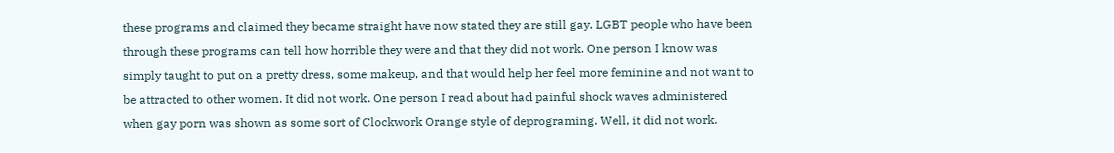these programs and claimed they became straight have now stated they are still gay. LGBT people who have been through these programs can tell how horrible they were and that they did not work. One person I know was simply taught to put on a pretty dress, some makeup, and that would help her feel more feminine and not want to be attracted to other women. It did not work. One person I read about had painful shock waves administered when gay porn was shown as some sort of Clockwork Orange style of deprograming. Well, it did not work.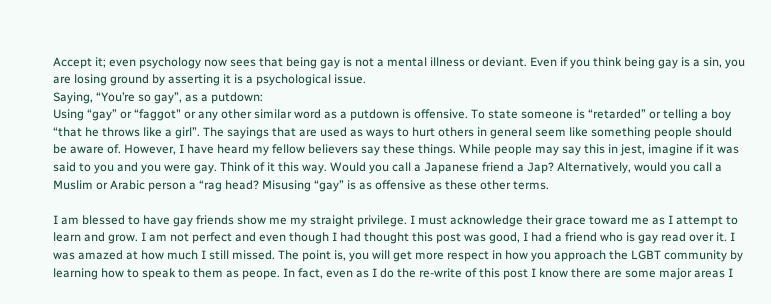Accept it; even psychology now sees that being gay is not a mental illness or deviant. Even if you think being gay is a sin, you are losing ground by asserting it is a psychological issue.
Saying, “You’re so gay”, as a putdown:
Using “gay” or “faggot" or any other similar word as a putdown is offensive. To state someone is “retarded” or telling a boy “that he throws like a girl”. The sayings that are used as ways to hurt others in general seem like something people should be aware of. However, I have heard my fellow believers say these things. While people may say this in jest, imagine if it was said to you and you were gay. Think of it this way. Would you call a Japanese friend a Jap? Alternatively, would you call a Muslim or Arabic person a “rag head? Misusing “gay” is as offensive as these other terms.

I am blessed to have gay friends show me my straight privilege. I must acknowledge their grace toward me as I attempt to learn and grow. I am not perfect and even though I had thought this post was good, I had a friend who is gay read over it. I was amazed at how much I still missed. The point is, you will get more respect in how you approach the LGBT community by learning how to speak to them as peope. In fact, even as I do the re-write of this post I know there are some major areas I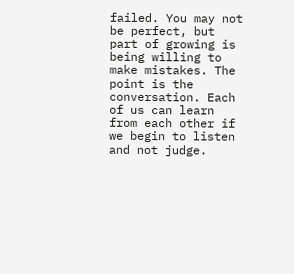failed. You may not be perfect, but part of growing is being willing to make mistakes. The point is the conversation. Each of us can learn from each other if we begin to listen and not judge.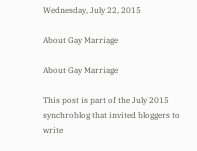Wednesday, July 22, 2015

About Gay Marriage

About Gay Marriage

This post is part of the July 2015 synchroblog that invited bloggers to write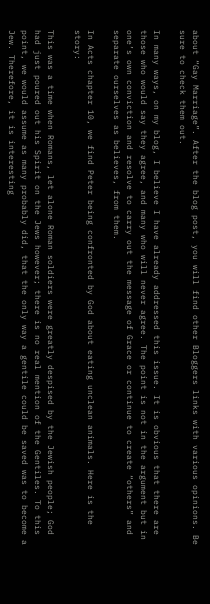about “Gay Marriage”. After the blog post, you will find other Bloggers links with various opinions. Be sure to check them out.

In many ways, on my blog, I believe I have already addressed this issue. It is obvious that there are those who would say they agree, and many who will never agree. The point is not in the argument but in one’s own conviction and resolve to carry out the message of Grace or continue to create “others” and separate ourselves as believes, from them.

In Acts chapter 10, we find Peter being confronted by God about eating unclean animals. Here is the story:

This was a time when Romans, let alone Roman soldiers were greatly despised by the Jewish people; God had just poured out his Spirit on the Jews however; there is no real mention of the Gentiles. To this point, we would assume as many probably did, that the only way a gentile could be saved was to become a Jew. Therefore, it is interesting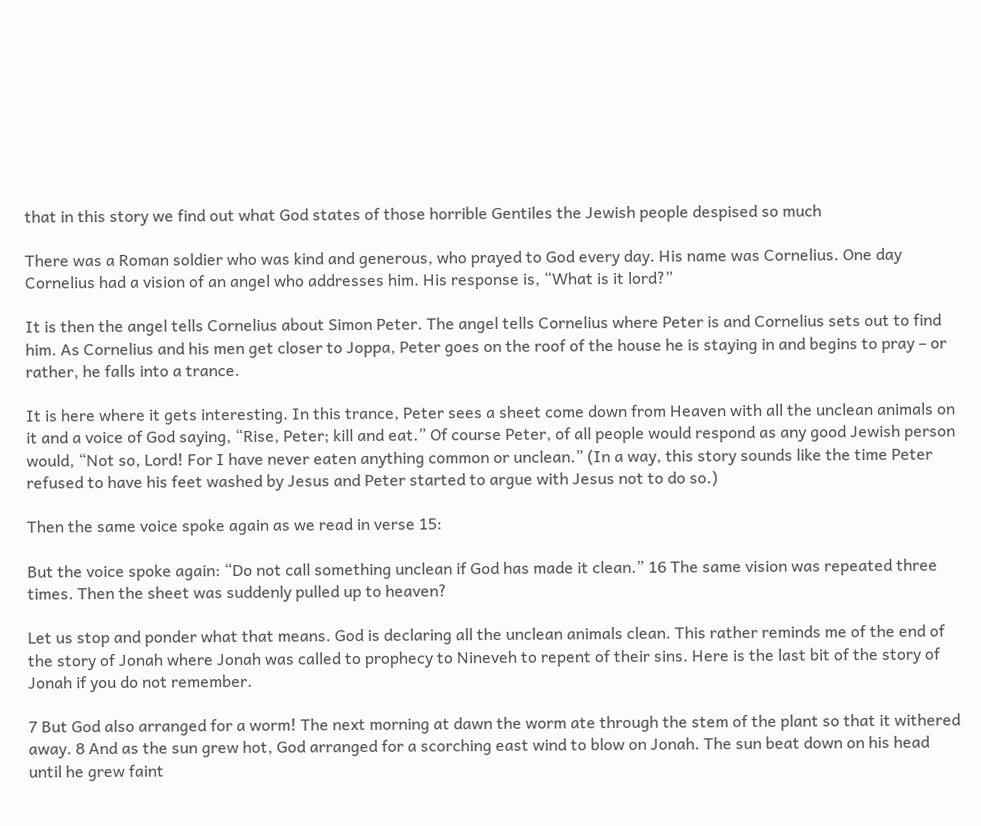that in this story we find out what God states of those horrible Gentiles the Jewish people despised so much

There was a Roman soldier who was kind and generous, who prayed to God every day. His name was Cornelius. One day Cornelius had a vision of an angel who addresses him. His response is, “What is it lord?”

It is then the angel tells Cornelius about Simon Peter. The angel tells Cornelius where Peter is and Cornelius sets out to find him. As Cornelius and his men get closer to Joppa, Peter goes on the roof of the house he is staying in and begins to pray – or rather, he falls into a trance.

It is here where it gets interesting. In this trance, Peter sees a sheet come down from Heaven with all the unclean animals on it and a voice of God saying, “Rise, Peter; kill and eat.” Of course Peter, of all people would respond as any good Jewish person would, “Not so, Lord! For I have never eaten anything common or unclean.” (In a way, this story sounds like the time Peter refused to have his feet washed by Jesus and Peter started to argue with Jesus not to do so.)

Then the same voice spoke again as we read in verse 15:

But the voice spoke again: “Do not call something unclean if God has made it clean.” 16 The same vision was repeated three times. Then the sheet was suddenly pulled up to heaven?

Let us stop and ponder what that means. God is declaring all the unclean animals clean. This rather reminds me of the end of the story of Jonah where Jonah was called to prophecy to Nineveh to repent of their sins. Here is the last bit of the story of Jonah if you do not remember.

7 But God also arranged for a worm! The next morning at dawn the worm ate through the stem of the plant so that it withered away. 8 And as the sun grew hot, God arranged for a scorching east wind to blow on Jonah. The sun beat down on his head until he grew faint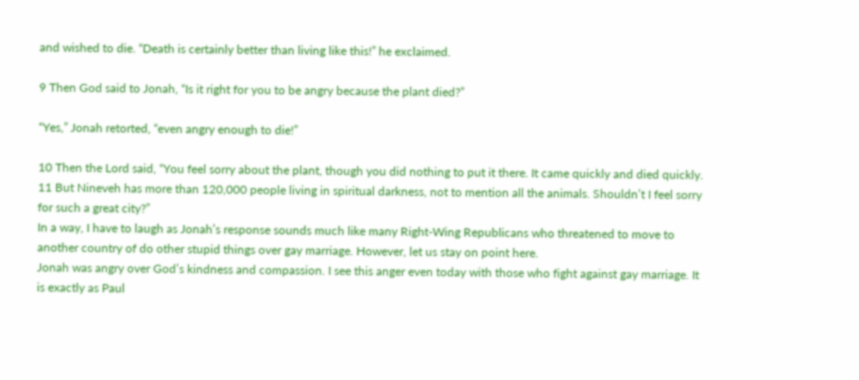and wished to die. “Death is certainly better than living like this!” he exclaimed.

9 Then God said to Jonah, “Is it right for you to be angry because the plant died?”

“Yes,” Jonah retorted, “even angry enough to die!”

10 Then the Lord said, “You feel sorry about the plant, though you did nothing to put it there. It came quickly and died quickly. 11 But Nineveh has more than 120,000 people living in spiritual darkness, not to mention all the animals. Shouldn’t I feel sorry for such a great city?”
In a way, I have to laugh as Jonah’s response sounds much like many Right-Wing Republicans who threatened to move to another country of do other stupid things over gay marriage. However, let us stay on point here.
Jonah was angry over God’s kindness and compassion. I see this anger even today with those who fight against gay marriage. It is exactly as Paul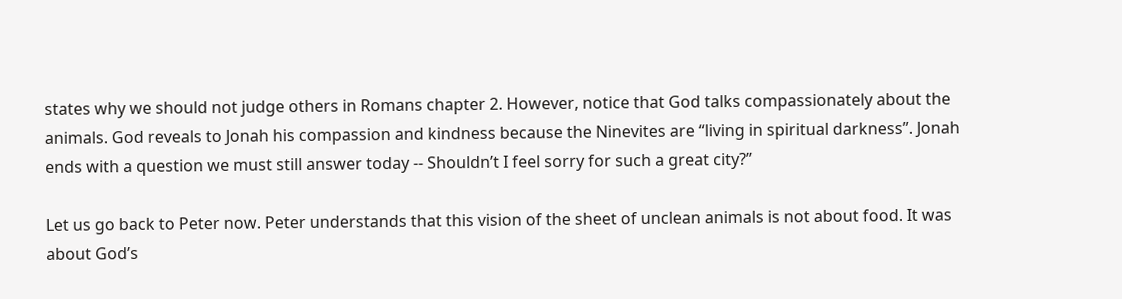states why we should not judge others in Romans chapter 2. However, notice that God talks compassionately about the animals. God reveals to Jonah his compassion and kindness because the Ninevites are “living in spiritual darkness”. Jonah ends with a question we must still answer today -- Shouldn’t I feel sorry for such a great city?”

Let us go back to Peter now. Peter understands that this vision of the sheet of unclean animals is not about food. It was about God’s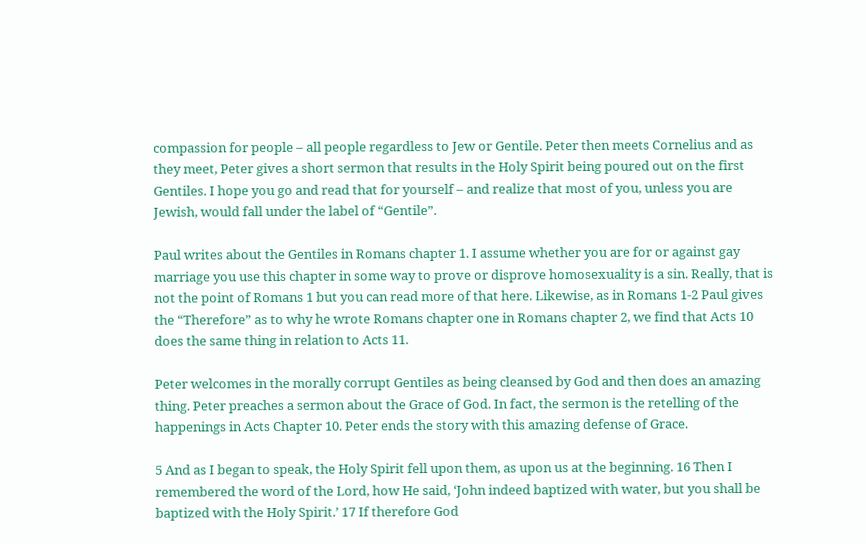compassion for people – all people regardless to Jew or Gentile. Peter then meets Cornelius and as they meet, Peter gives a short sermon that results in the Holy Spirit being poured out on the first Gentiles. I hope you go and read that for yourself – and realize that most of you, unless you are Jewish, would fall under the label of “Gentile”.

Paul writes about the Gentiles in Romans chapter 1. I assume whether you are for or against gay marriage you use this chapter in some way to prove or disprove homosexuality is a sin. Really, that is not the point of Romans 1 but you can read more of that here. Likewise, as in Romans 1-2 Paul gives the “Therefore” as to why he wrote Romans chapter one in Romans chapter 2, we find that Acts 10 does the same thing in relation to Acts 11.

Peter welcomes in the morally corrupt Gentiles as being cleansed by God and then does an amazing thing. Peter preaches a sermon about the Grace of God. In fact, the sermon is the retelling of the happenings in Acts Chapter 10. Peter ends the story with this amazing defense of Grace.

5 And as I began to speak, the Holy Spirit fell upon them, as upon us at the beginning. 16 Then I remembered the word of the Lord, how He said, ‘John indeed baptized with water, but you shall be baptized with the Holy Spirit.’ 17 If therefore God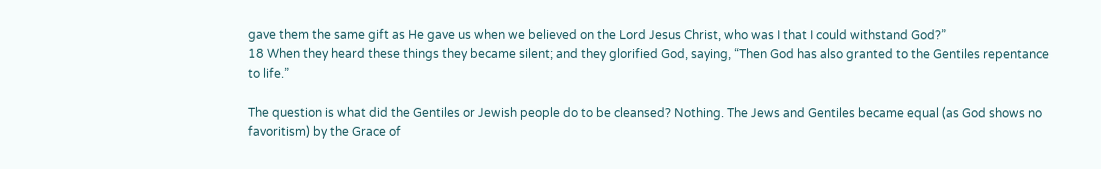gave them the same gift as He gave us when we believed on the Lord Jesus Christ, who was I that I could withstand God?”
18 When they heard these things they became silent; and they glorified God, saying, “Then God has also granted to the Gentiles repentance to life.”

The question is what did the Gentiles or Jewish people do to be cleansed? Nothing. The Jews and Gentiles became equal (as God shows no favoritism) by the Grace of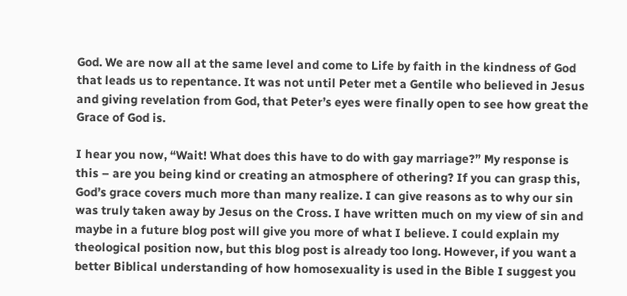God. We are now all at the same level and come to Life by faith in the kindness of God that leads us to repentance. It was not until Peter met a Gentile who believed in Jesus and giving revelation from God, that Peter’s eyes were finally open to see how great the Grace of God is.

I hear you now, “Wait! What does this have to do with gay marriage?” My response is this – are you being kind or creating an atmosphere of othering? If you can grasp this, God’s grace covers much more than many realize. I can give reasons as to why our sin was truly taken away by Jesus on the Cross. I have written much on my view of sin and maybe in a future blog post will give you more of what I believe. I could explain my theological position now, but this blog post is already too long. However, if you want a better Biblical understanding of how homosexuality is used in the Bible I suggest you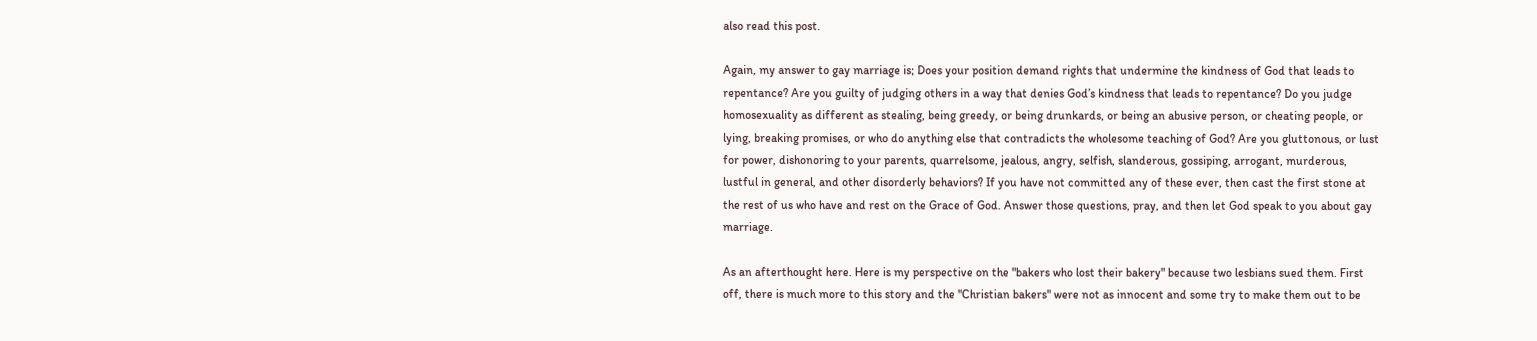also read this post.

Again, my answer to gay marriage is; Does your position demand rights that undermine the kindness of God that leads to repentance? Are you guilty of judging others in a way that denies God’s kindness that leads to repentance? Do you judge homosexuality as different as stealing, being greedy, or being drunkards, or being an abusive person, or cheating people, or lying, breaking promises, or who do anything else that contradicts the wholesome teaching of God? Are you gluttonous, or lust for power, dishonoring to your parents, quarrelsome, jealous, angry, selfish, slanderous, gossiping, arrogant, murderous, lustful in general, and other disorderly behaviors? If you have not committed any of these ever, then cast the first stone at the rest of us who have and rest on the Grace of God. Answer those questions, pray, and then let God speak to you about gay marriage.

As an afterthought here. Here is my perspective on the "bakers who lost their bakery" because two lesbians sued them. First off, there is much more to this story and the "Christian bakers" were not as innocent and some try to make them out to be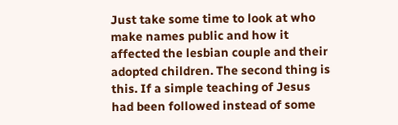Just take some time to look at who make names public and how it affected the lesbian couple and their adopted children. The second thing is this. If a simple teaching of Jesus had been followed instead of some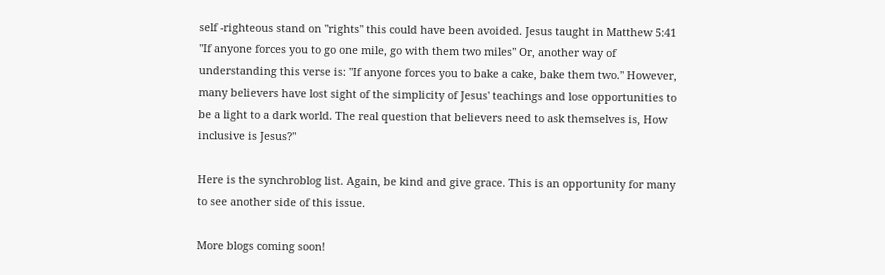self -righteous stand on "rights" this could have been avoided. Jesus taught in Matthew 5:41 "If anyone forces you to go one mile, go with them two miles" Or, another way of understanding this verse is: "If anyone forces you to bake a cake, bake them two." However, many believers have lost sight of the simplicity of Jesus' teachings and lose opportunities to be a light to a dark world. The real question that believers need to ask themselves is, How inclusive is Jesus?"

Here is the synchroblog list. Again, be kind and give grace. This is an opportunity for many to see another side of this issue.

More blogs coming soon!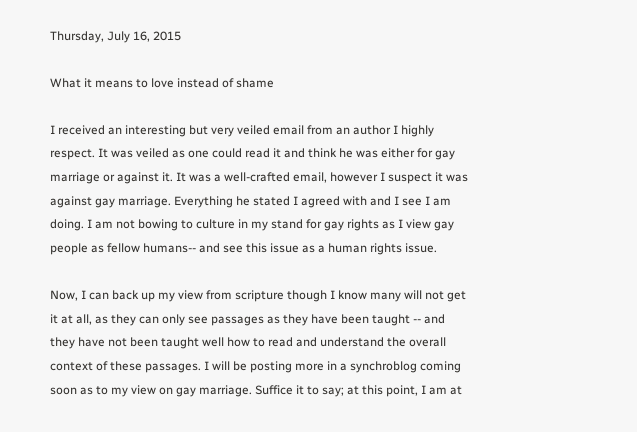Thursday, July 16, 2015

What it means to love instead of shame

I received an interesting but very veiled email from an author I highly respect. It was veiled as one could read it and think he was either for gay marriage or against it. It was a well-crafted email, however I suspect it was against gay marriage. Everything he stated I agreed with and I see I am doing. I am not bowing to culture in my stand for gay rights as I view gay people as fellow humans-- and see this issue as a human rights issue.

Now, I can back up my view from scripture though I know many will not get it at all, as they can only see passages as they have been taught -- and they have not been taught well how to read and understand the overall context of these passages. I will be posting more in a synchroblog coming soon as to my view on gay marriage. Suffice it to say; at this point, I am at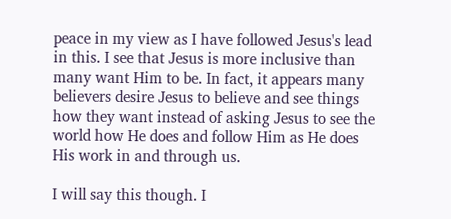peace in my view as I have followed Jesus's lead in this. I see that Jesus is more inclusive than many want Him to be. In fact, it appears many believers desire Jesus to believe and see things how they want instead of asking Jesus to see the world how He does and follow Him as He does His work in and through us.

I will say this though. I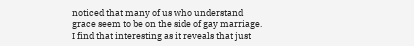noticed that many of us who understand grace seem to be on the side of gay marriage. I find that interesting as it reveals that just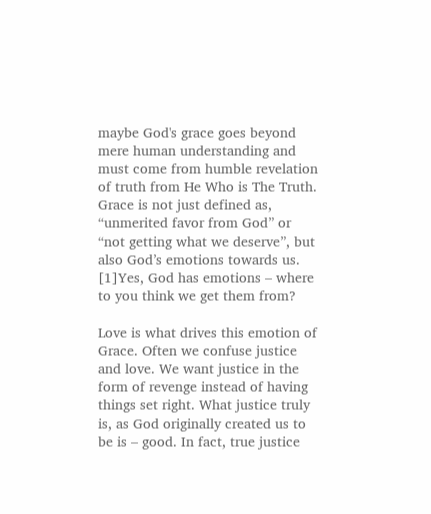maybe God's grace goes beyond mere human understanding and must come from humble revelation of truth from He Who is The Truth. Grace is not just defined as, “unmerited favor from God” or “not getting what we deserve”, but also God’s emotions towards us. [1]Yes, God has emotions – where to you think we get them from?

Love is what drives this emotion of Grace. Often we confuse justice and love. We want justice in the form of revenge instead of having things set right. What justice truly is, as God originally created us to be is – good. In fact, true justice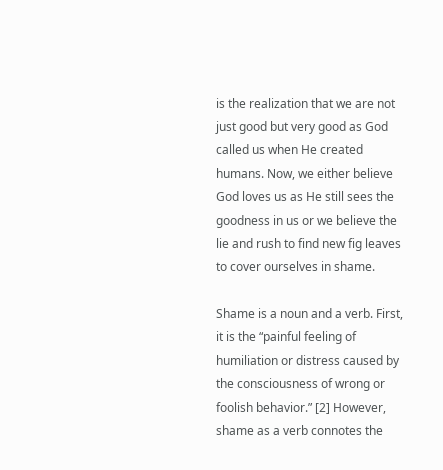is the realization that we are not just good but very good as God called us when He created humans. Now, we either believe God loves us as He still sees the goodness in us or we believe the lie and rush to find new fig leaves to cover ourselves in shame.

Shame is a noun and a verb. First, it is the “painful feeling of humiliation or distress caused by the consciousness of wrong or foolish behavior.” [2] However, shame as a verb connotes the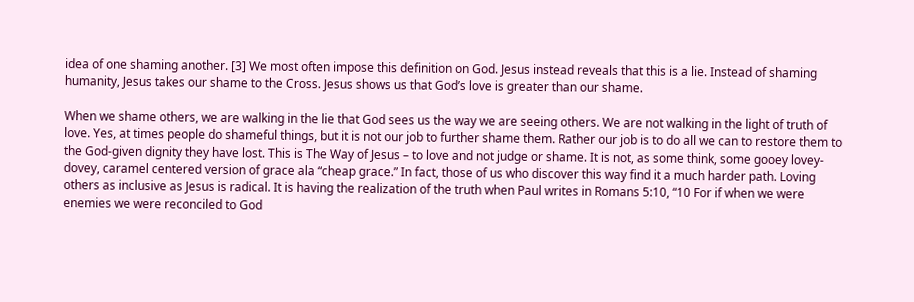idea of one shaming another. [3] We most often impose this definition on God. Jesus instead reveals that this is a lie. Instead of shaming humanity, Jesus takes our shame to the Cross. Jesus shows us that God’s love is greater than our shame.

When we shame others, we are walking in the lie that God sees us the way we are seeing others. We are not walking in the light of truth of love. Yes, at times people do shameful things, but it is not our job to further shame them. Rather our job is to do all we can to restore them to the God-given dignity they have lost. This is The Way of Jesus – to love and not judge or shame. It is not, as some think, some gooey lovey-dovey, caramel centered version of grace ala “cheap grace.” In fact, those of us who discover this way find it a much harder path. Loving others as inclusive as Jesus is radical. It is having the realization of the truth when Paul writes in Romans 5:10, “10 For if when we were enemies we were reconciled to God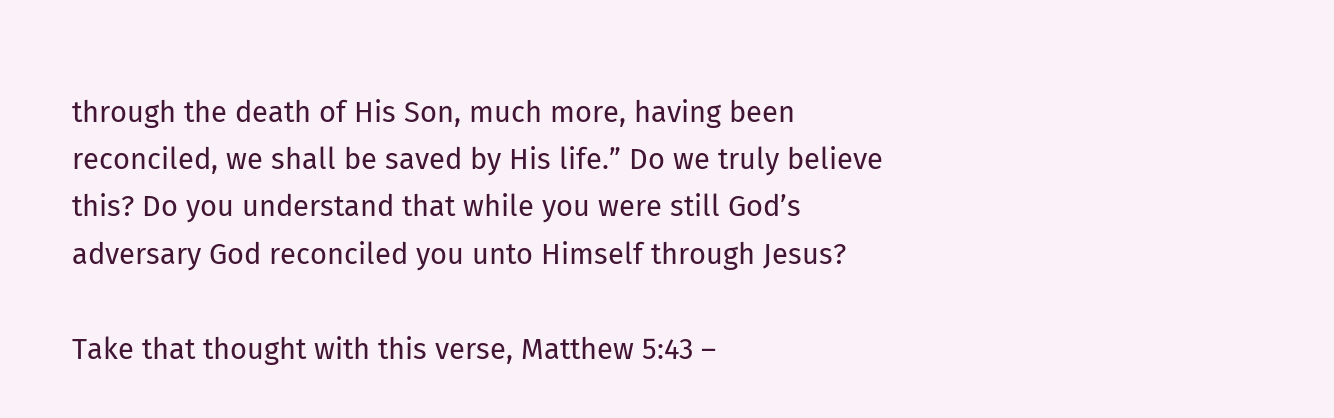through the death of His Son, much more, having been reconciled, we shall be saved by His life.” Do we truly believe this? Do you understand that while you were still God’s adversary God reconciled you unto Himself through Jesus?

Take that thought with this verse, Matthew 5:43 –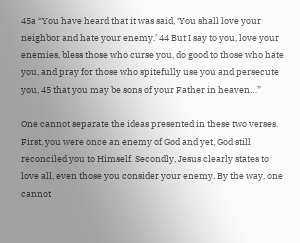45a “You have heard that it was said, ‘You shall love your neighbor and hate your enemy.’ 44 But I say to you, love your enemies, bless those who curse you, do good to those who hate you, and pray for those who spitefully use you and persecute you, 45 that you may be sons of your Father in heaven…”

One cannot separate the ideas presented in these two verses. First, you were once an enemy of God and yet, God still reconciled you to Himself. Secondly, Jesus clearly states to love all, even those you consider your enemy. By the way, one cannot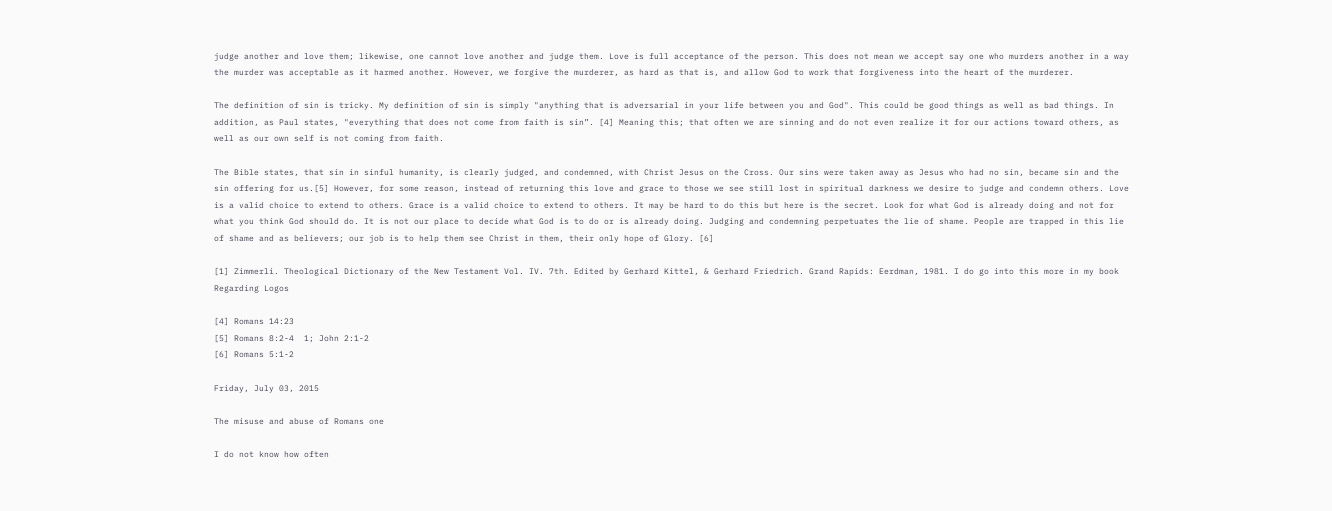judge another and love them; likewise, one cannot love another and judge them. Love is full acceptance of the person. This does not mean we accept say one who murders another in a way the murder was acceptable as it harmed another. However, we forgive the murderer, as hard as that is, and allow God to work that forgiveness into the heart of the murderer.

The definition of sin is tricky. My definition of sin is simply "anything that is adversarial in your life between you and God". This could be good things as well as bad things. In addition, as Paul states, "everything that does not come from faith is sin”. [4] Meaning this; that often we are sinning and do not even realize it for our actions toward others, as well as our own self is not coming from faith.

The Bible states, that sin in sinful humanity, is clearly judged, and condemned, with Christ Jesus on the Cross. Our sins were taken away as Jesus who had no sin, became sin and the sin offering for us.[5] However, for some reason, instead of returning this love and grace to those we see still lost in spiritual darkness we desire to judge and condemn others. Love is a valid choice to extend to others. Grace is a valid choice to extend to others. It may be hard to do this but here is the secret. Look for what God is already doing and not for what you think God should do. It is not our place to decide what God is to do or is already doing. Judging and condemning perpetuates the lie of shame. People are trapped in this lie of shame and as believers; our job is to help them see Christ in them, their only hope of Glory. [6]

[1] Zimmerli. Theological Dictionary of the New Testament Vol. IV. 7th. Edited by Gerhard Kittel, & Gerhard Friedrich. Grand Rapids: Eerdman, 1981. I do go into this more in my book Regarding Logos

[4] Romans 14:23
[5] Romans 8:2-4  1; John 2:1-2
[6] Romans 5:1-2

Friday, July 03, 2015

The misuse and abuse of Romans one

I do not know how often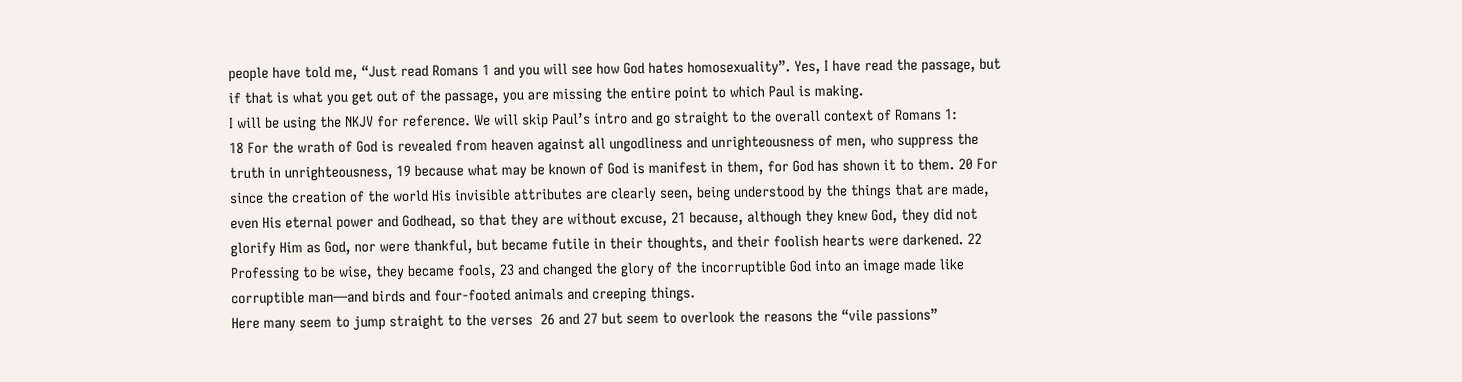people have told me, “Just read Romans 1 and you will see how God hates homosexuality”. Yes, I have read the passage, but if that is what you get out of the passage, you are missing the entire point to which Paul is making.
I will be using the NKJV for reference. We will skip Paul’s intro and go straight to the overall context of Romans 1:
18 For the wrath of God is revealed from heaven against all ungodliness and unrighteousness of men, who suppress the truth in unrighteousness, 19 because what may be known of God is manifest in them, for God has shown it to them. 20 For since the creation of the world His invisible attributes are clearly seen, being understood by the things that are made, even His eternal power and Godhead, so that they are without excuse, 21 because, although they knew God, they did not glorify Him as God, nor were thankful, but became futile in their thoughts, and their foolish hearts were darkened. 22 Professing to be wise, they became fools, 23 and changed the glory of the incorruptible God into an image made like corruptible man—and birds and four-footed animals and creeping things.
Here many seem to jump straight to the verses  26 and 27 but seem to overlook the reasons the “vile passions”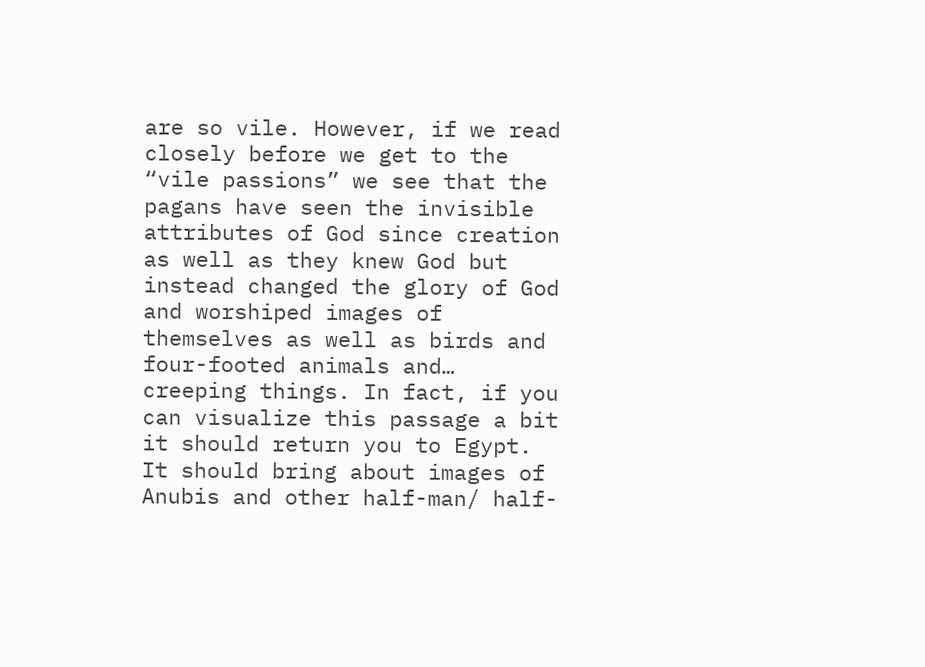are so vile. However, if we read closely before we get to the “vile passions” we see that the pagans have seen the invisible attributes of God since creation as well as they knew God but instead changed the glory of God and worshiped images of themselves as well as birds and four-footed animals and… creeping things. In fact, if you can visualize this passage a bit it should return you to Egypt. It should bring about images of Anubis and other half-man/ half-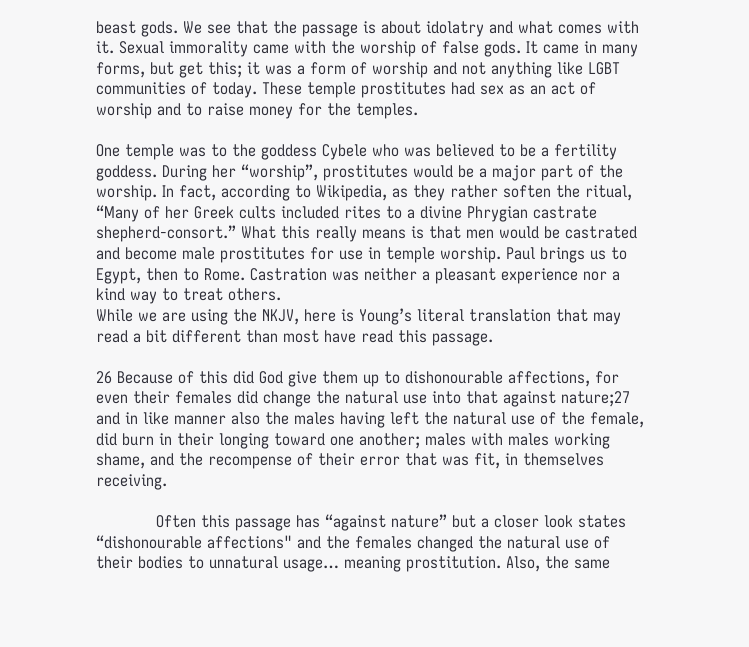beast gods. We see that the passage is about idolatry and what comes with it. Sexual immorality came with the worship of false gods. It came in many forms, but get this; it was a form of worship and not anything like LGBT communities of today. These temple prostitutes had sex as an act of worship and to raise money for the temples.

One temple was to the goddess Cybele who was believed to be a fertility goddess. During her “worship”, prostitutes would be a major part of the worship. In fact, according to Wikipedia, as they rather soften the ritual, “Many of her Greek cults included rites to a divine Phrygian castrate shepherd-consort.” What this really means is that men would be castrated and become male prostitutes for use in temple worship. Paul brings us to Egypt, then to Rome. Castration was neither a pleasant experience nor a kind way to treat others.
While we are using the NKJV, here is Young’s literal translation that may read a bit different than most have read this passage.

26 Because of this did God give them up to dishonourable affections, for even their females did change the natural use into that against nature;27 and in like manner also the males having left the natural use of the female, did burn in their longing toward one another; males with males working shame, and the recompense of their error that was fit, in themselves receiving.

            Often this passage has “against nature” but a closer look states “dishonourable affections" and the females changed the natural use of their bodies to unnatural usage… meaning prostitution. Also, the same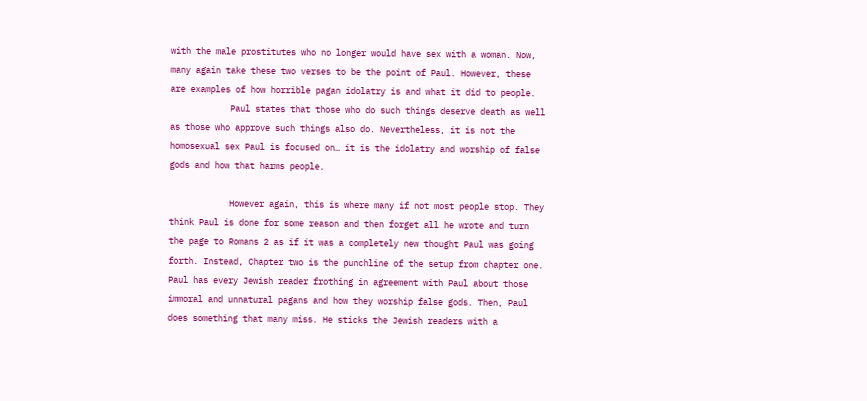with the male prostitutes who no longer would have sex with a woman. Now, many again take these two verses to be the point of Paul. However, these are examples of how horrible pagan idolatry is and what it did to people.
            Paul states that those who do such things deserve death as well as those who approve such things also do. Nevertheless, it is not the homosexual sex Paul is focused on… it is the idolatry and worship of false gods and how that harms people.

            However again, this is where many if not most people stop. They think Paul is done for some reason and then forget all he wrote and turn the page to Romans 2 as if it was a completely new thought Paul was going forth. Instead, Chapter two is the punchline of the setup from chapter one. Paul has every Jewish reader frothing in agreement with Paul about those immoral and unnatural pagans and how they worship false gods. Then, Paul does something that many miss. He sticks the Jewish readers with a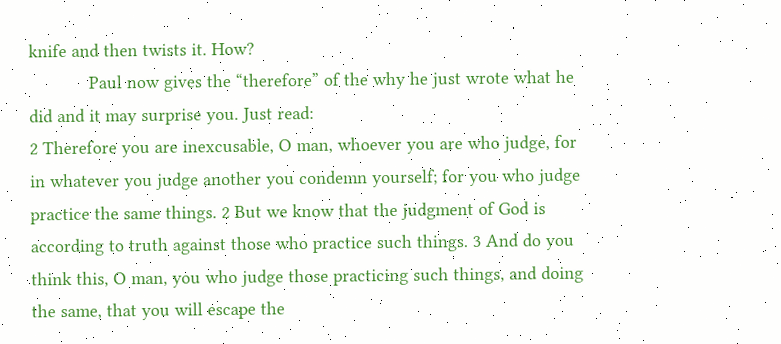knife and then twists it. How?
            Paul now gives the “therefore” of the why he just wrote what he did and it may surprise you. Just read:
2 Therefore you are inexcusable, O man, whoever you are who judge, for in whatever you judge another you condemn yourself; for you who judge practice the same things. 2 But we know that the judgment of God is according to truth against those who practice such things. 3 And do you think this, O man, you who judge those practicing such things, and doing the same, that you will escape the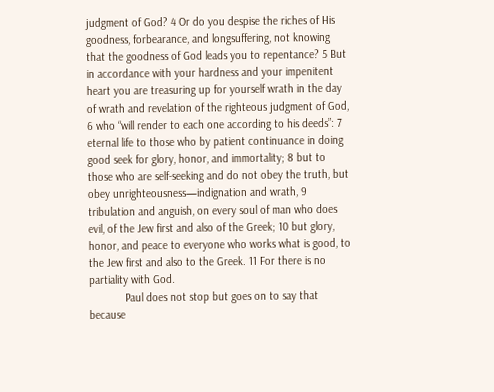judgment of God? 4 Or do you despise the riches of His goodness, forbearance, and longsuffering, not knowing that the goodness of God leads you to repentance? 5 But in accordance with your hardness and your impenitent heart you are treasuring up for yourself wrath in the day of wrath and revelation of the righteous judgment of God, 6 who “will render to each one according to his deeds”: 7 eternal life to those who by patient continuance in doing good seek for glory, honor, and immortality; 8 but to those who are self-seeking and do not obey the truth, but obey unrighteousness—indignation and wrath, 9 tribulation and anguish, on every soul of man who does evil, of the Jew first and also of the Greek; 10 but glory, honor, and peace to everyone who works what is good, to the Jew first and also to the Greek. 11 For there is no partiality with God.
            Paul does not stop but goes on to say that because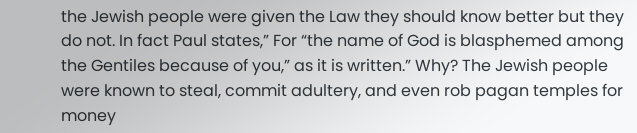the Jewish people were given the Law they should know better but they do not. In fact Paul states,” For “the name of God is blasphemed among the Gentiles because of you,” as it is written.” Why? The Jewish people were known to steal, commit adultery, and even rob pagan temples for money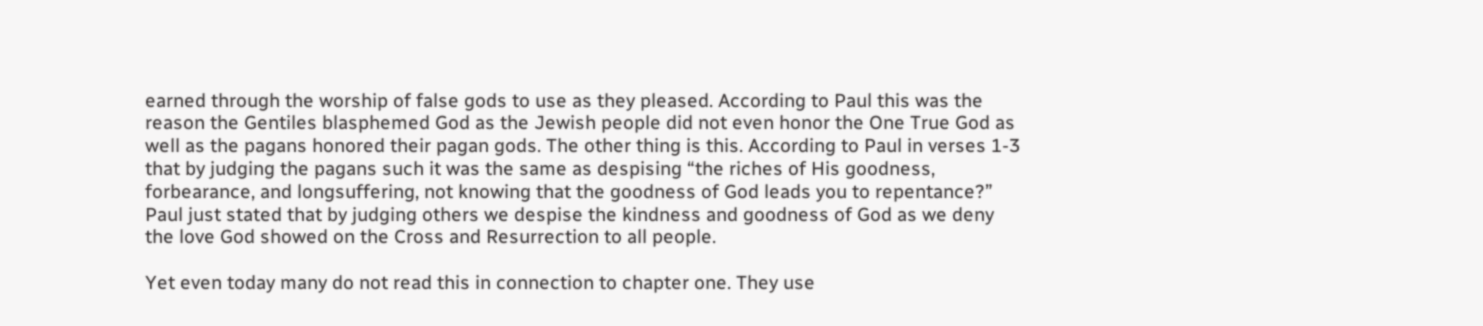earned through the worship of false gods to use as they pleased. According to Paul this was the reason the Gentiles blasphemed God as the Jewish people did not even honor the One True God as well as the pagans honored their pagan gods. The other thing is this. According to Paul in verses 1-3 that by judging the pagans such it was the same as despising “the riches of His goodness, forbearance, and longsuffering, not knowing that the goodness of God leads you to repentance?” Paul just stated that by judging others we despise the kindness and goodness of God as we deny the love God showed on the Cross and Resurrection to all people.

Yet even today many do not read this in connection to chapter one. They use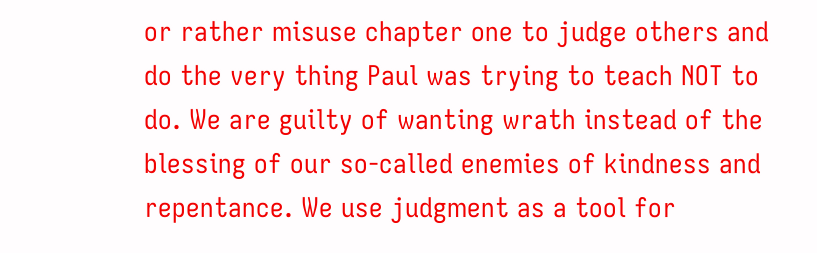or rather misuse chapter one to judge others and do the very thing Paul was trying to teach NOT to do. We are guilty of wanting wrath instead of the blessing of our so-called enemies of kindness and repentance. We use judgment as a tool for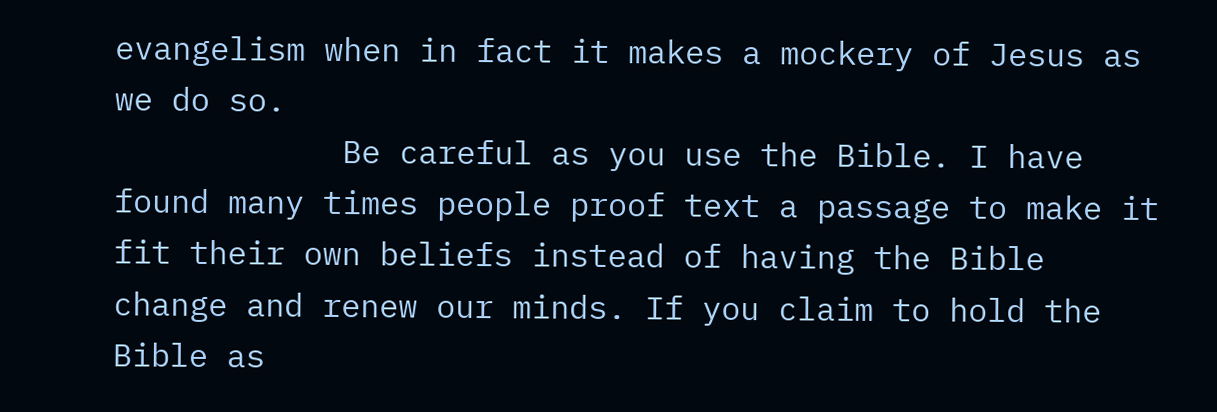evangelism when in fact it makes a mockery of Jesus as we do so.
            Be careful as you use the Bible. I have found many times people proof text a passage to make it fit their own beliefs instead of having the Bible change and renew our minds. If you claim to hold the Bible as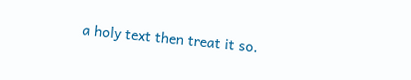a holy text then treat it so.